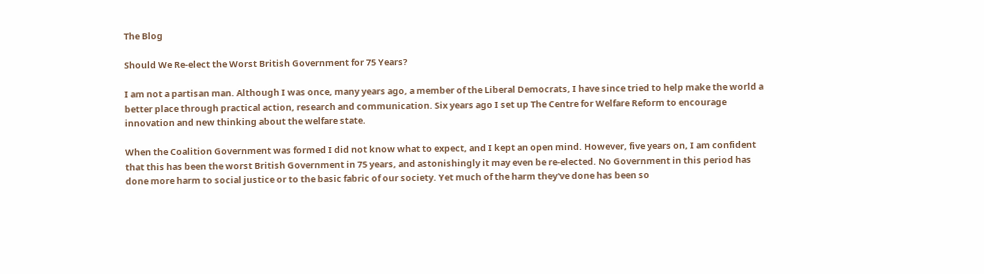The Blog

Should We Re-elect the Worst British Government for 75 Years?

I am not a partisan man. Although I was once, many years ago, a member of the Liberal Democrats, I have since tried to help make the world a better place through practical action, research and communication. Six years ago I set up The Centre for Welfare Reform to encourage innovation and new thinking about the welfare state.

When the Coalition Government was formed I did not know what to expect, and I kept an open mind. However, five years on, I am confident that this has been the worst British Government in 75 years, and astonishingly it may even be re-elected. No Government in this period has done more harm to social justice or to the basic fabric of our society. Yet much of the harm they've done has been so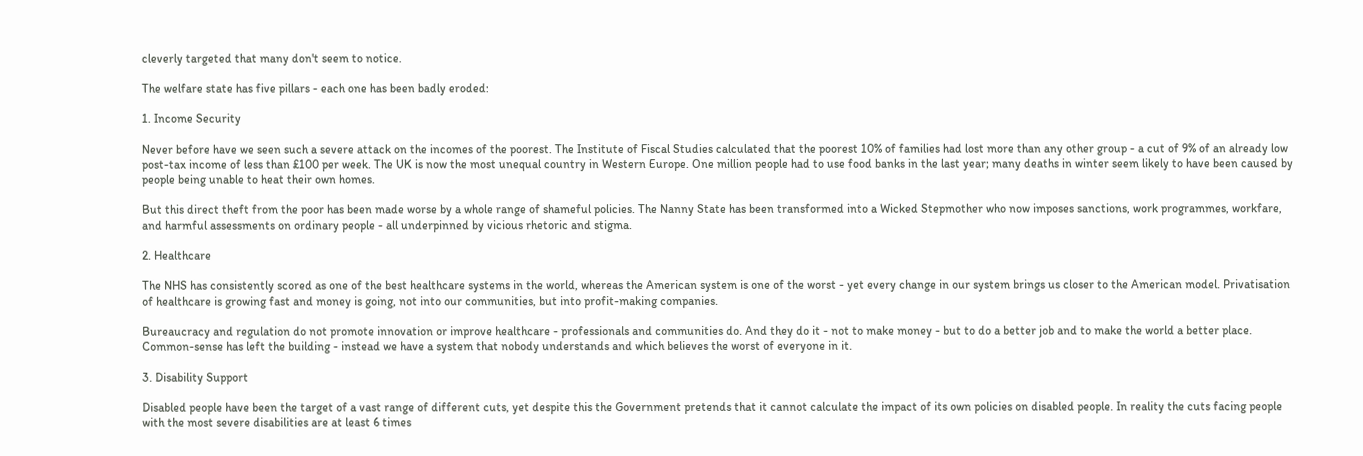cleverly targeted that many don't seem to notice.

The welfare state has five pillars - each one has been badly eroded:

1. Income Security

Never before have we seen such a severe attack on the incomes of the poorest. The Institute of Fiscal Studies calculated that the poorest 10% of families had lost more than any other group - a cut of 9% of an already low post-tax income of less than £100 per week. The UK is now the most unequal country in Western Europe. One million people had to use food banks in the last year; many deaths in winter seem likely to have been caused by people being unable to heat their own homes.

But this direct theft from the poor has been made worse by a whole range of shameful policies. The Nanny State has been transformed into a Wicked Stepmother who now imposes sanctions, work programmes, workfare, and harmful assessments on ordinary people - all underpinned by vicious rhetoric and stigma.

2. Healthcare

The NHS has consistently scored as one of the best healthcare systems in the world, whereas the American system is one of the worst - yet every change in our system brings us closer to the American model. Privatisation of healthcare is growing fast and money is going, not into our communities, but into profit-making companies.

Bureaucracy and regulation do not promote innovation or improve healthcare - professionals and communities do. And they do it - not to make money - but to do a better job and to make the world a better place. Common-sense has left the building - instead we have a system that nobody understands and which believes the worst of everyone in it.

3. Disability Support

Disabled people have been the target of a vast range of different cuts, yet despite this the Government pretends that it cannot calculate the impact of its own policies on disabled people. In reality the cuts facing people with the most severe disabilities are at least 6 times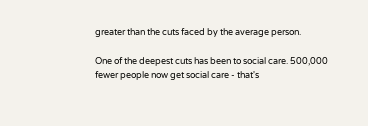greater than the cuts faced by the average person.

One of the deepest cuts has been to social care. 500,000 fewer people now get social care - that's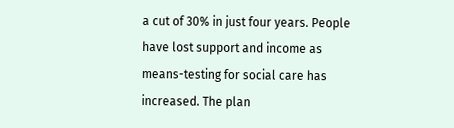a cut of 30% in just four years. People have lost support and income as means-testing for social care has increased. The plan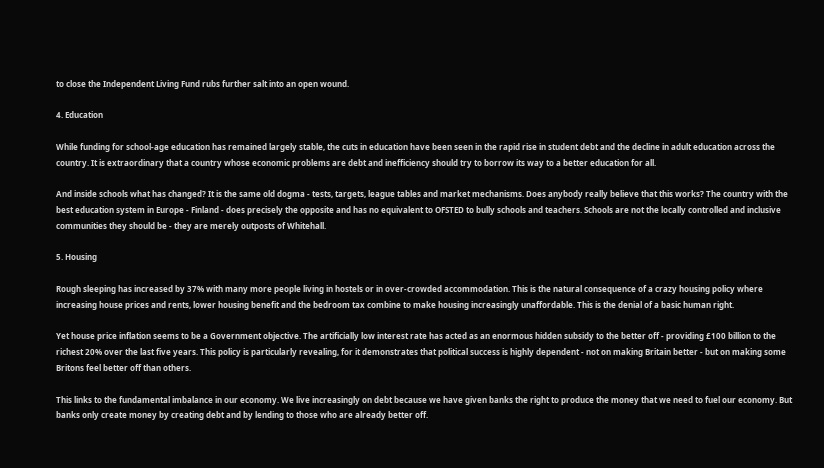to close the Independent Living Fund rubs further salt into an open wound.

4. Education

While funding for school-age education has remained largely stable, the cuts in education have been seen in the rapid rise in student debt and the decline in adult education across the country. It is extraordinary that a country whose economic problems are debt and inefficiency should try to borrow its way to a better education for all.

And inside schools what has changed? It is the same old dogma - tests, targets, league tables and market mechanisms. Does anybody really believe that this works? The country with the best education system in Europe - Finland - does precisely the opposite and has no equivalent to OFSTED to bully schools and teachers. Schools are not the locally controlled and inclusive communities they should be - they are merely outposts of Whitehall.

5. Housing

Rough sleeping has increased by 37% with many more people living in hostels or in over-crowded accommodation. This is the natural consequence of a crazy housing policy where increasing house prices and rents, lower housing benefit and the bedroom tax combine to make housing increasingly unaffordable. This is the denial of a basic human right.

Yet house price inflation seems to be a Government objective. The artificially low interest rate has acted as an enormous hidden subsidy to the better off - providing £100 billion to the richest 20% over the last five years. This policy is particularly revealing, for it demonstrates that political success is highly dependent - not on making Britain better - but on making some Britons feel better off than others.

This links to the fundamental imbalance in our economy. We live increasingly on debt because we have given banks the right to produce the money that we need to fuel our economy. But banks only create money by creating debt and by lending to those who are already better off.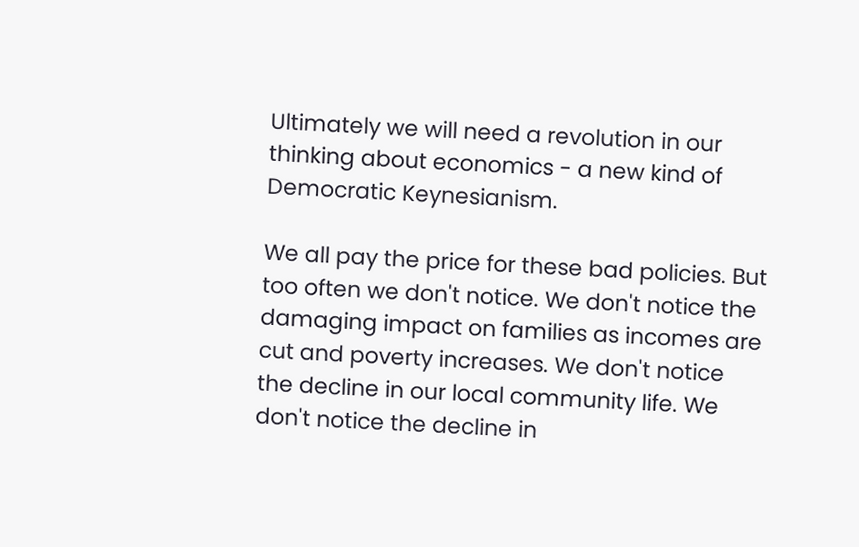Ultimately we will need a revolution in our thinking about economics - a new kind of Democratic Keynesianism.

We all pay the price for these bad policies. But too often we don't notice. We don't notice the damaging impact on families as incomes are cut and poverty increases. We don't notice the decline in our local community life. We don't notice the decline in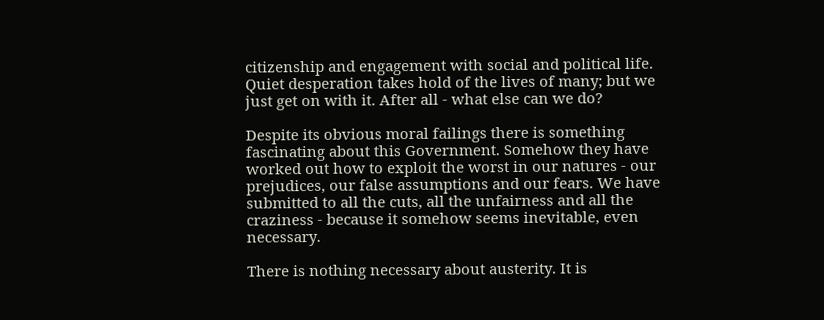citizenship and engagement with social and political life. Quiet desperation takes hold of the lives of many; but we just get on with it. After all - what else can we do?

Despite its obvious moral failings there is something fascinating about this Government. Somehow they have worked out how to exploit the worst in our natures - our prejudices, our false assumptions and our fears. We have submitted to all the cuts, all the unfairness and all the craziness - because it somehow seems inevitable, even necessary.

There is nothing necessary about austerity. It is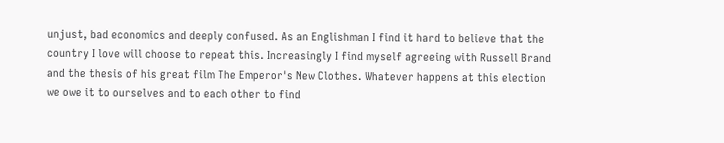unjust, bad economics and deeply confused. As an Englishman I find it hard to believe that the country I love will choose to repeat this. Increasingly I find myself agreeing with Russell Brand and the thesis of his great film The Emperor's New Clothes. Whatever happens at this election we owe it to ourselves and to each other to find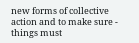new forms of collective action and to make sure - things must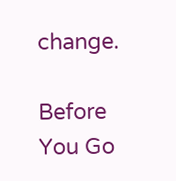change.

Before You Go